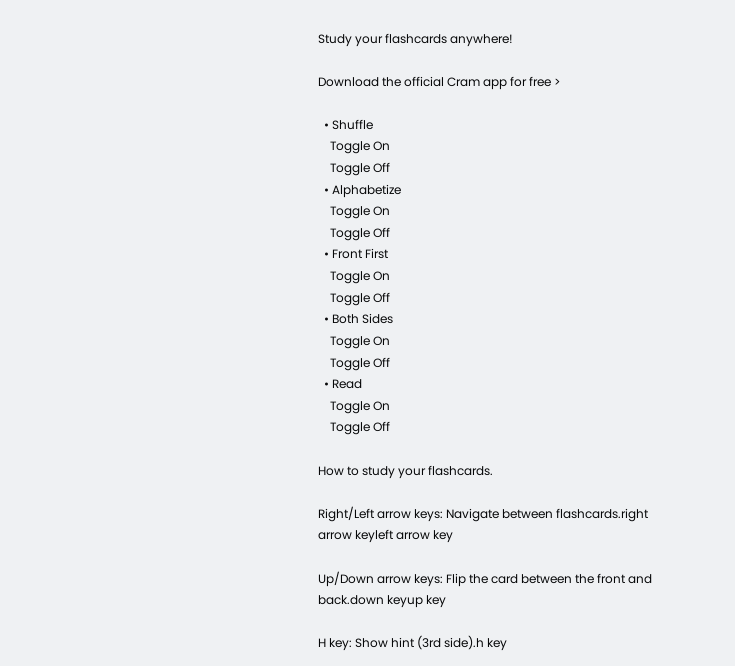Study your flashcards anywhere!

Download the official Cram app for free >

  • Shuffle
    Toggle On
    Toggle Off
  • Alphabetize
    Toggle On
    Toggle Off
  • Front First
    Toggle On
    Toggle Off
  • Both Sides
    Toggle On
    Toggle Off
  • Read
    Toggle On
    Toggle Off

How to study your flashcards.

Right/Left arrow keys: Navigate between flashcards.right arrow keyleft arrow key

Up/Down arrow keys: Flip the card between the front and back.down keyup key

H key: Show hint (3rd side).h key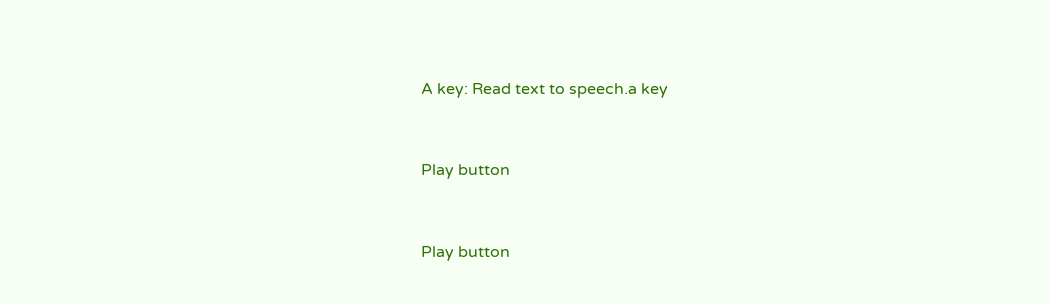A key: Read text to speech.a key


Play button


Play button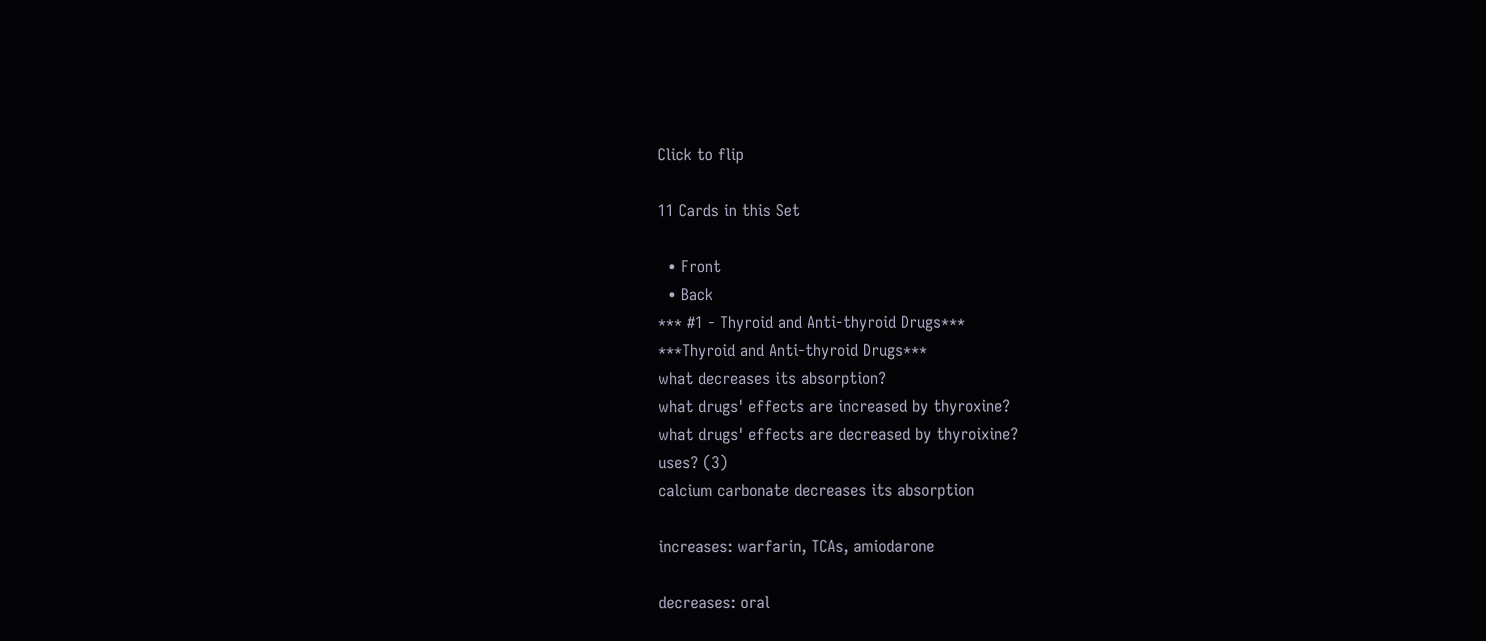Click to flip

11 Cards in this Set

  • Front
  • Back
*** #1 - Thyroid and Anti-thyroid Drugs***
***Thyroid and Anti-thyroid Drugs***
what decreases its absorption?
what drugs' effects are increased by thyroxine?
what drugs' effects are decreased by thyroixine?
uses? (3)
calcium carbonate decreases its absorption

increases: warfarin, TCAs, amiodarone

decreases: oral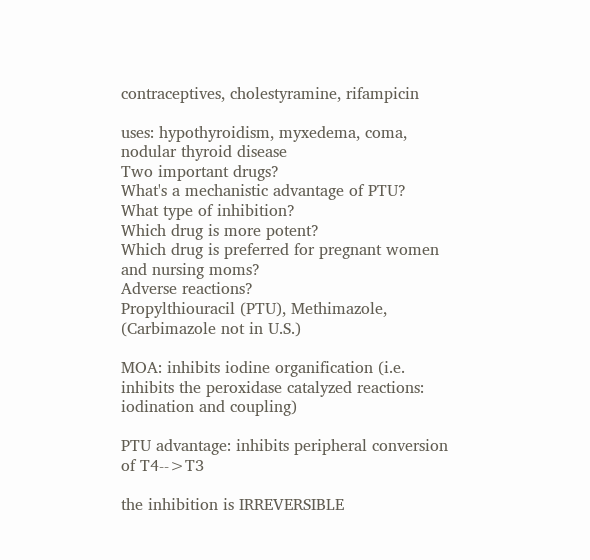contraceptives, cholestyramine, rifampicin

uses: hypothyroidism, myxedema, coma, nodular thyroid disease
Two important drugs?
What's a mechanistic advantage of PTU?
What type of inhibition?
Which drug is more potent?
Which drug is preferred for pregnant women and nursing moms?
Adverse reactions?
Propylthiouracil (PTU), Methimazole, (Carbimazole not in U.S.)

MOA: inhibits iodine organification (i.e. inhibits the peroxidase catalyzed reactions: iodination and coupling)

PTU advantage: inhibits peripheral conversion of T4-->T3

the inhibition is IRREVERSIBLE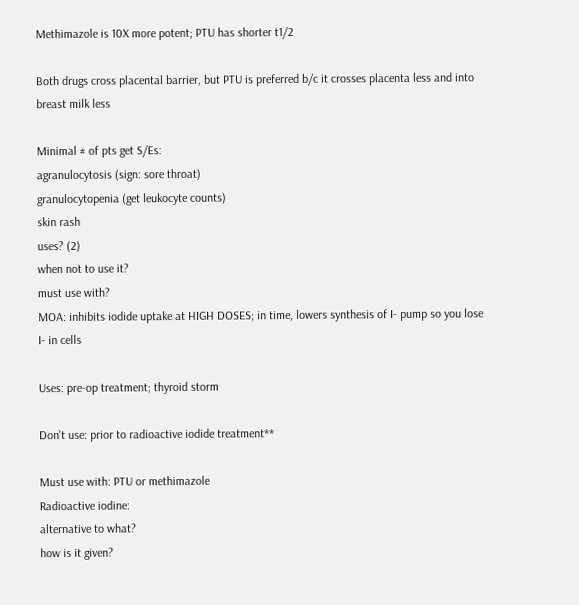Methimazole is 10X more potent; PTU has shorter t1/2

Both drugs cross placental barrier, but PTU is preferred b/c it crosses placenta less and into breast milk less

Minimal # of pts get S/Es:
agranulocytosis (sign: sore throat)
granulocytopenia (get leukocyte counts)
skin rash
uses? (2)
when not to use it?
must use with?
MOA: inhibits iodide uptake at HIGH DOSES; in time, lowers synthesis of I- pump so you lose I- in cells

Uses: pre-op treatment; thyroid storm

Don't use: prior to radioactive iodide treatment**

Must use with: PTU or methimazole
Radioactive iodine:
alternative to what?
how is it given?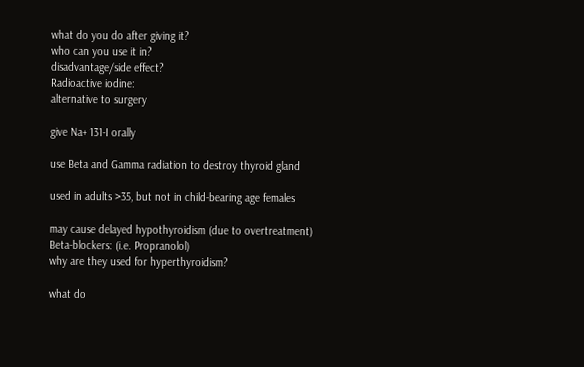what do you do after giving it?
who can you use it in?
disadvantage/side effect?
Radioactive iodine:
alternative to surgery

give Na+ 131-I orally

use Beta and Gamma radiation to destroy thyroid gland

used in adults >35, but not in child-bearing age females

may cause delayed hypothyroidism (due to overtreatment)
Beta-blockers: (i.e. Propranolol)
why are they used for hyperthyroidism?

what do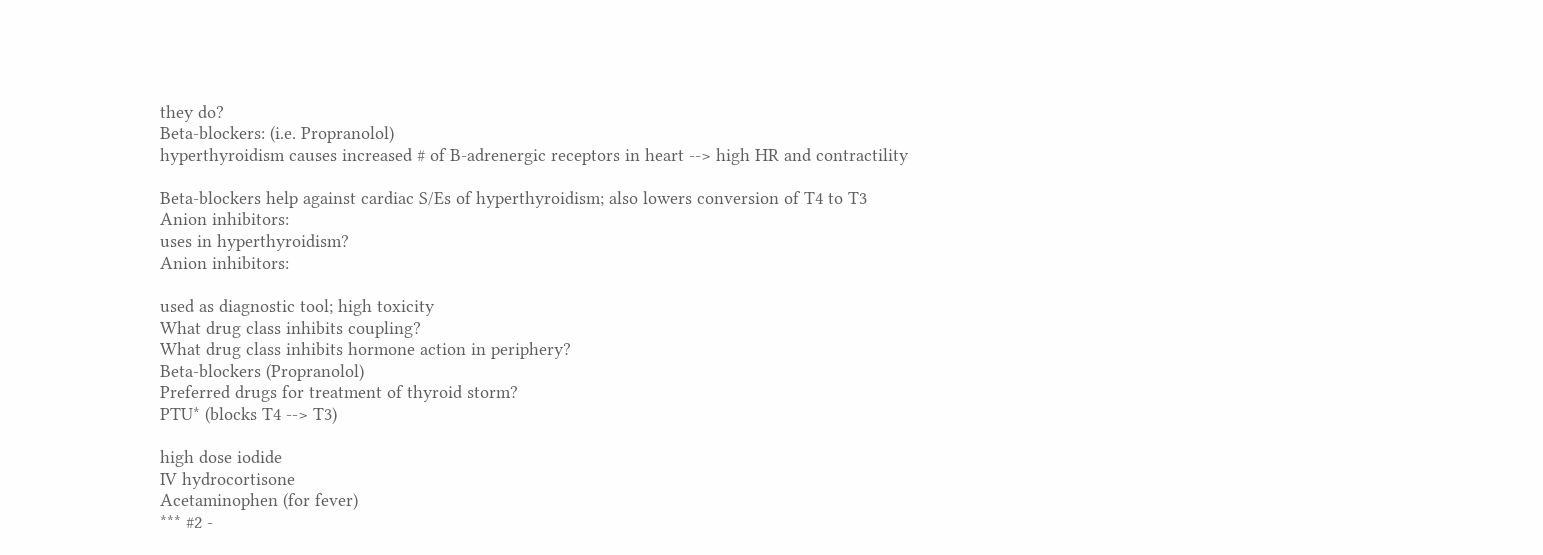they do?
Beta-blockers: (i.e. Propranolol)
hyperthyroidism causes increased # of B-adrenergic receptors in heart --> high HR and contractility

Beta-blockers help against cardiac S/Es of hyperthyroidism; also lowers conversion of T4 to T3
Anion inhibitors:
uses in hyperthyroidism?
Anion inhibitors:

used as diagnostic tool; high toxicity
What drug class inhibits coupling?
What drug class inhibits hormone action in periphery?
Beta-blockers (Propranolol)
Preferred drugs for treatment of thyroid storm?
PTU* (blocks T4 --> T3)

high dose iodide
IV hydrocortisone
Acetaminophen (for fever)
*** #2 -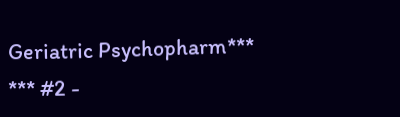Geriatric Psychopharm***
*** #2 -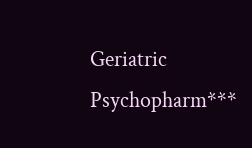Geriatric Psychopharm***